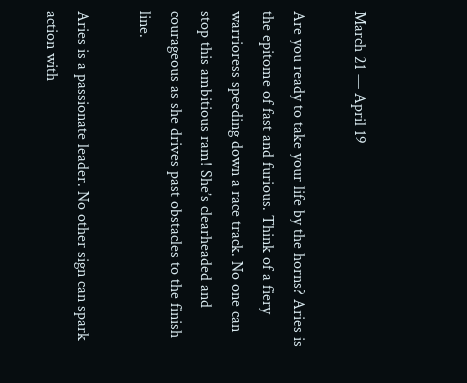March 21 — April 19

Are you ready to take your life by the horns? Aries is the epitome of fast and furious. Think of a fiery warrioress speeding down a race track. No one can stop this ambitious ram! She’s clearheaded and courageous as she drives past obstacles to the finish line.

Aries is a passionate leader. No other sign can spark action with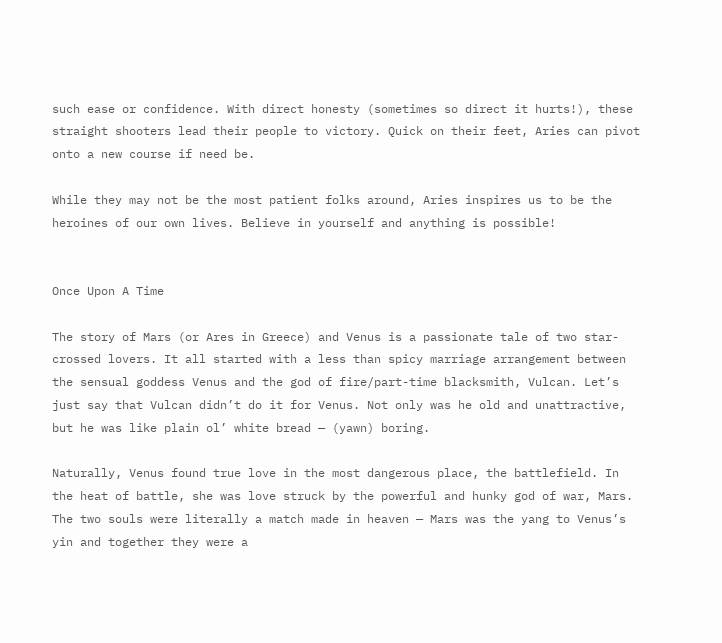such ease or confidence. With direct honesty (sometimes so direct it hurts!), these straight shooters lead their people to victory. Quick on their feet, Aries can pivot onto a new course if need be.

While they may not be the most patient folks around, Aries inspires us to be the heroines of our own lives. Believe in yourself and anything is possible!


Once Upon A Time

The story of Mars (or Ares in Greece) and Venus is a passionate tale of two star-crossed lovers. It all started with a less than spicy marriage arrangement between the sensual goddess Venus and the god of fire/part-time blacksmith, Vulcan. Let’s just say that Vulcan didn’t do it for Venus. Not only was he old and unattractive, but he was like plain ol’ white bread — (yawn) boring.

Naturally, Venus found true love in the most dangerous place, the battlefield. In the heat of battle, she was love struck by the powerful and hunky god of war, Mars. The two souls were literally a match made in heaven — Mars was the yang to Venus’s yin and together they were a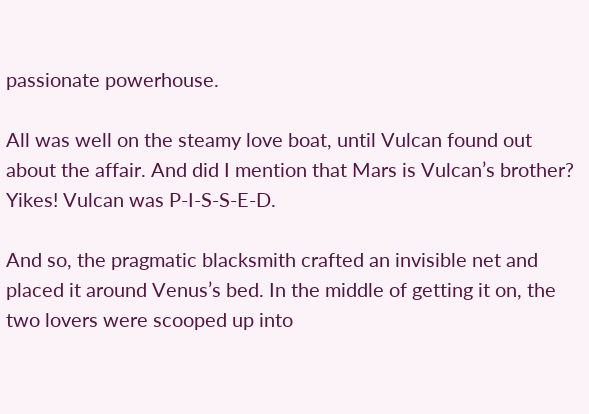passionate powerhouse.

All was well on the steamy love boat, until Vulcan found out about the affair. And did I mention that Mars is Vulcan’s brother? Yikes! Vulcan was P-I-S-S-E-D.

And so, the pragmatic blacksmith crafted an invisible net and placed it around Venus’s bed. In the middle of getting it on, the two lovers were scooped up into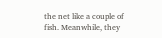the net like a couple of fish. Meanwhile, they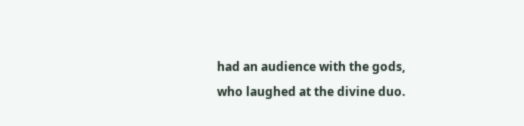had an audience with the gods, who laughed at the divine duo.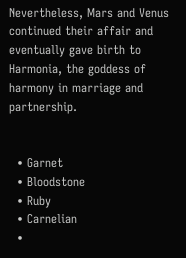Nevertheless, Mars and Venus continued their affair and eventually gave birth to Harmonia, the goddess of harmony in marriage and partnership.


  • Garnet
  • Bloodstone
  • Ruby
  • Carnelian
  •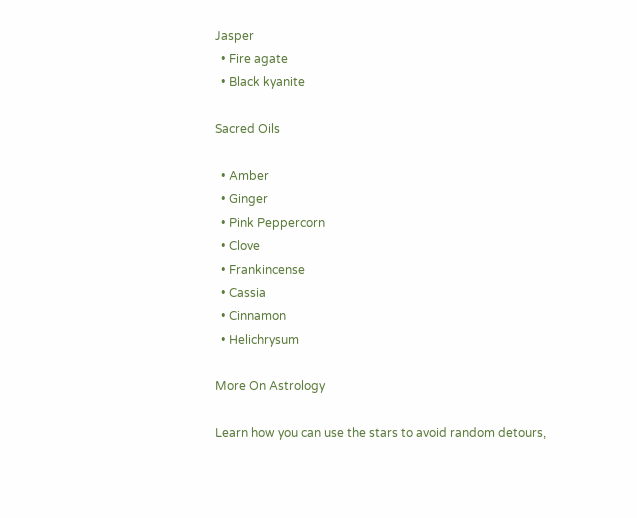Jasper
  • Fire agate
  • Black kyanite

Sacred Oils

  • Amber
  • Ginger
  • Pink Peppercorn
  • Clove
  • Frankincense
  • Cassia
  • Cinnamon
  • Helichrysum

More On Astrology

Learn how you can use the stars to avoid random detours,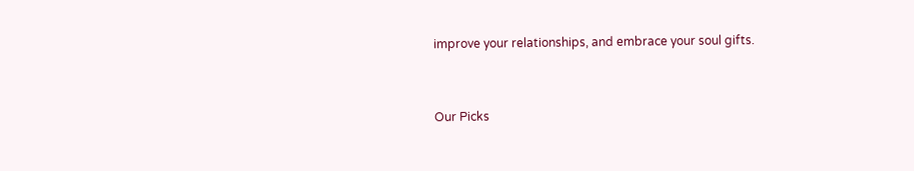improve your relationships, and embrace your soul gifts.


Our Picks